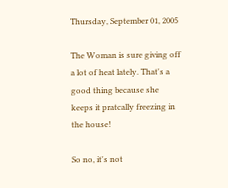Thursday, September 01, 2005

The Woman is sure giving off a lot of heat lately. That's a good thing because she keeps it pratcally freezing in the house!

So no, it's not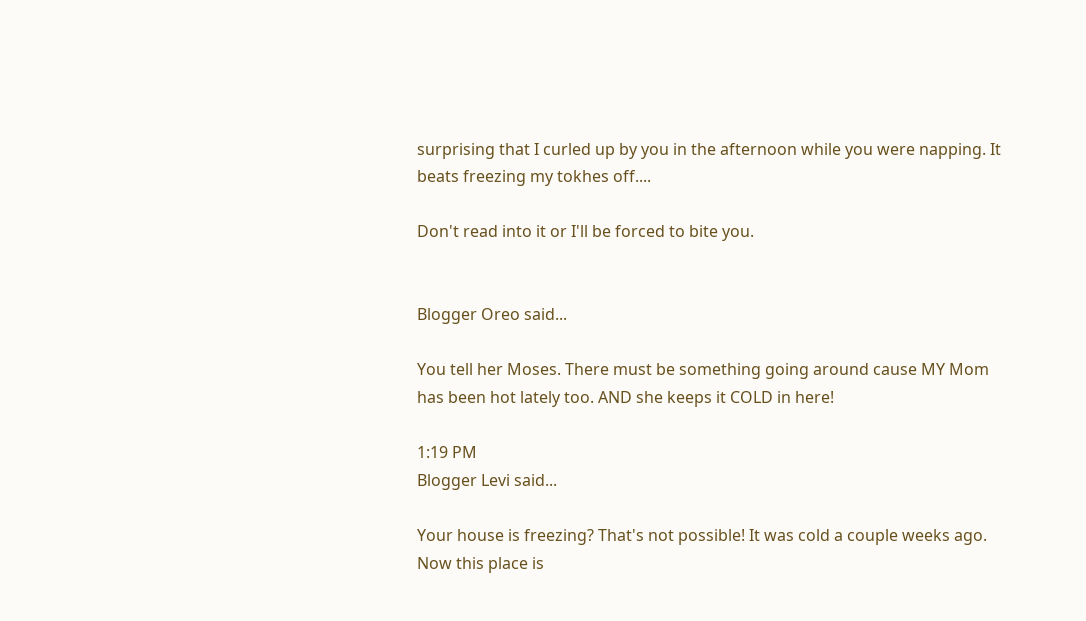surprising that I curled up by you in the afternoon while you were napping. It beats freezing my tokhes off....

Don't read into it or I'll be forced to bite you.


Blogger Oreo said...

You tell her Moses. There must be something going around cause MY Mom has been hot lately too. AND she keeps it COLD in here!

1:19 PM
Blogger Levi said...

Your house is freezing? That's not possible! It was cold a couple weeks ago. Now this place is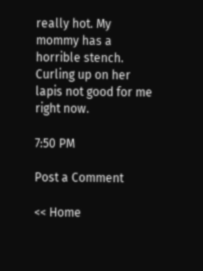really hot. My mommy has a horrible stench. Curling up on her lapis not good for me right now.

7:50 PM

Post a Comment

<< Home